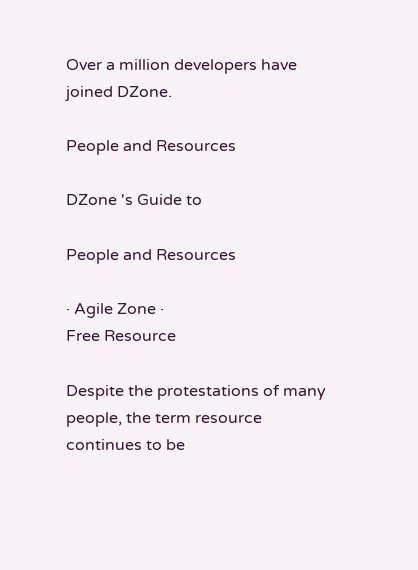Over a million developers have joined DZone.

People and Resources

DZone 's Guide to

People and Resources

· Agile Zone ·
Free Resource

Despite the protestations of many people, the term resource continues to be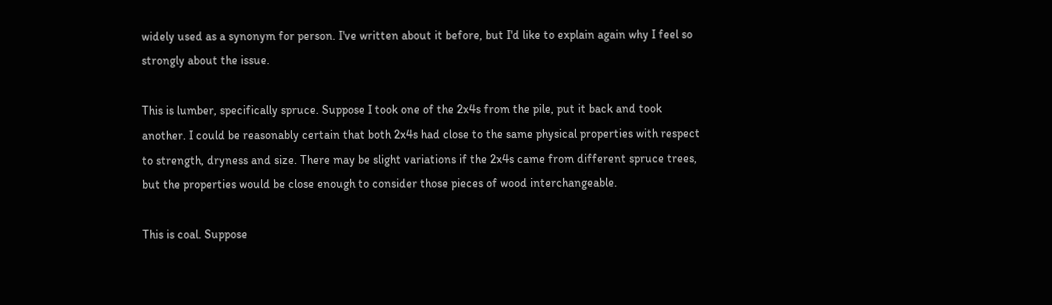widely used as a synonym for person. I've written about it before, but I'd like to explain again why I feel so strongly about the issue.

This is lumber, specifically spruce. Suppose I took one of the 2x4s from the pile, put it back and took another. I could be reasonably certain that both 2x4s had close to the same physical properties with respect to strength, dryness and size. There may be slight variations if the 2x4s came from different spruce trees, but the properties would be close enough to consider those pieces of wood interchangeable.

This is coal. Suppose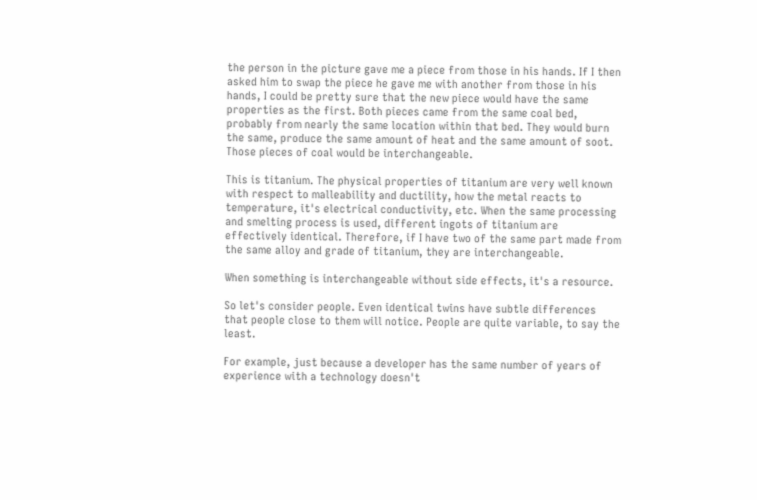the person in the picture gave me a piece from those in his hands. If I then asked him to swap the piece he gave me with another from those in his hands, I could be pretty sure that the new piece would have the same properties as the first. Both pieces came from the same coal bed, probably from nearly the same location within that bed. They would burn the same, produce the same amount of heat and the same amount of soot. Those pieces of coal would be interchangeable.

This is titanium. The physical properties of titanium are very well known with respect to malleability and ductility, how the metal reacts to temperature, it's electrical conductivity, etc. When the same processing and smelting process is used, different ingots of titanium are effectively identical. Therefore, if I have two of the same part made from the same alloy and grade of titanium, they are interchangeable.

When something is interchangeable without side effects, it's a resource.

So let's consider people. Even identical twins have subtle differences that people close to them will notice. People are quite variable, to say the least.

For example, just because a developer has the same number of years of experience with a technology doesn't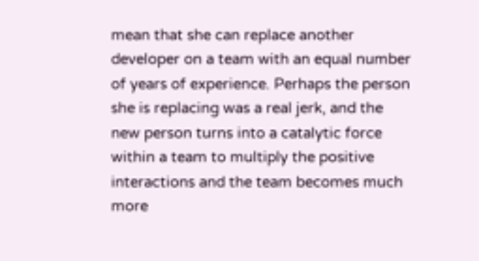mean that she can replace another developer on a team with an equal number of years of experience. Perhaps the person she is replacing was a real jerk, and the new person turns into a catalytic force within a team to multiply the positive interactions and the team becomes much more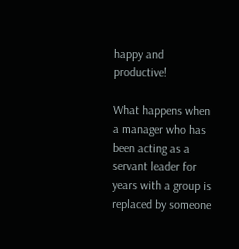happy and productive!

What happens when a manager who has been acting as a servant leader for years with a group is replaced by someone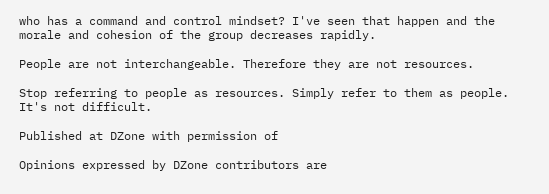who has a command and control mindset? I've seen that happen and the morale and cohesion of the group decreases rapidly.

People are not interchangeable. Therefore they are not resources.

Stop referring to people as resources. Simply refer to them as people. It's not difficult.

Published at DZone with permission of

Opinions expressed by DZone contributors are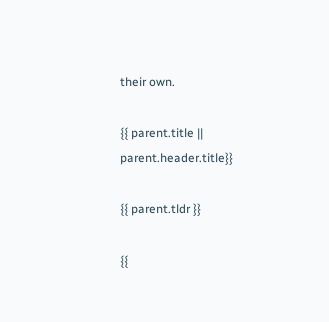their own.

{{ parent.title || parent.header.title}}

{{ parent.tldr }}

{{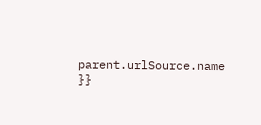parent.urlSource.name }}